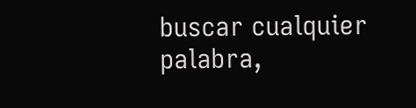buscar cualquier palabra,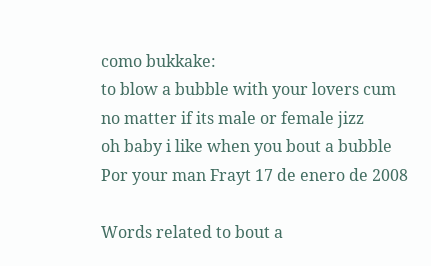como bukkake:
to blow a bubble with your lovers cum no matter if its male or female jizz
oh baby i like when you bout a bubble
Por your man Frayt 17 de enero de 2008

Words related to bout a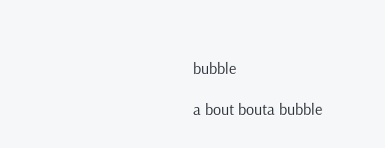bubble

a bout bouta bubble